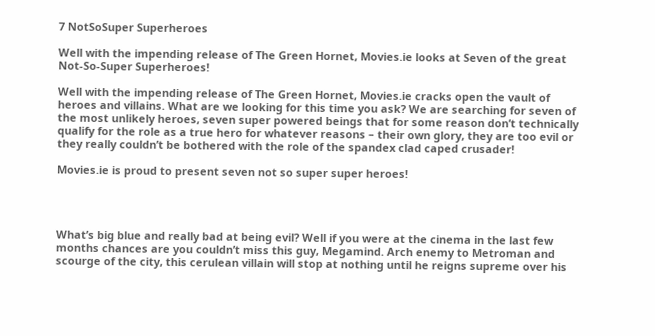7 NotSoSuper Superheroes

Well with the impending release of The Green Hornet, Movies.ie looks at Seven of the great Not-So-Super Superheroes!

Well with the impending release of The Green Hornet, Movies.ie cracks open the vault of heroes and villains. What are we looking for this time you ask? We are searching for seven of the most unlikely heroes, seven super powered beings that for some reason don’t technically qualify for the role as a true hero for whatever reasons – their own glory, they are too evil or they really couldn’t be bothered with the role of the spandex clad caped crusader!

Movies.ie is proud to present seven not so super super heroes!




What’s big blue and really bad at being evil? Well if you were at the cinema in the last few months chances are you couldn’t miss this guy, Megamind. Arch enemy to Metroman and scourge of the city, this cerulean villain will stop at nothing until he reigns supreme over his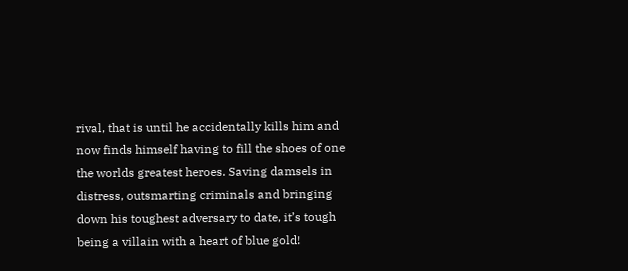rival, that is until he accidentally kills him and now finds himself having to fill the shoes of one the worlds greatest heroes. Saving damsels in distress, outsmarting criminals and bringing down his toughest adversary to date, it’s tough being a villain with a heart of blue gold!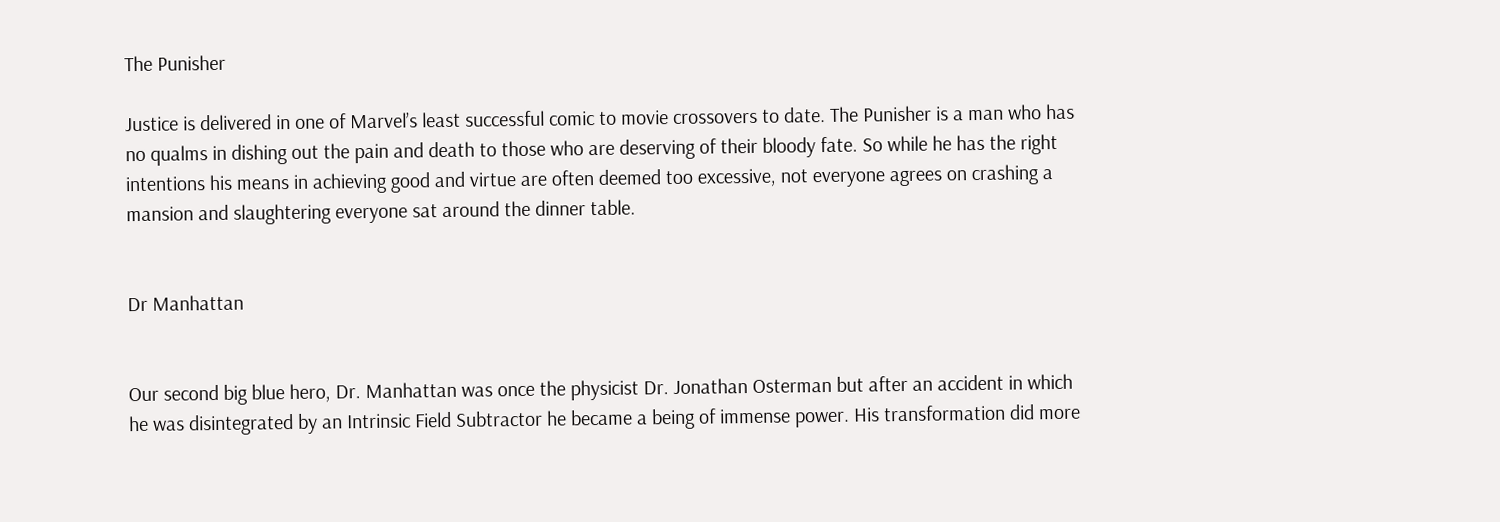The Punisher

Justice is delivered in one of Marvel’s least successful comic to movie crossovers to date. The Punisher is a man who has no qualms in dishing out the pain and death to those who are deserving of their bloody fate. So while he has the right intentions his means in achieving good and virtue are often deemed too excessive, not everyone agrees on crashing a mansion and slaughtering everyone sat around the dinner table.


Dr Manhattan


Our second big blue hero, Dr. Manhattan was once the physicist Dr. Jonathan Osterman but after an accident in which he was disintegrated by an Intrinsic Field Subtractor he became a being of immense power. His transformation did more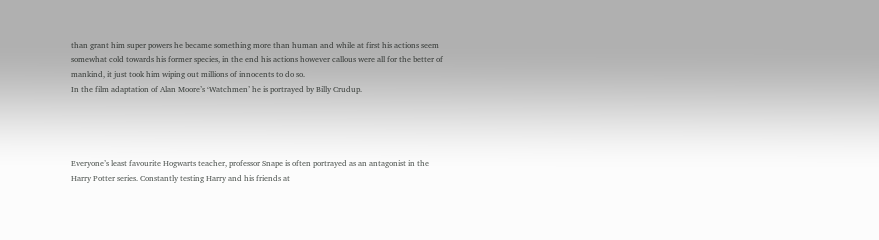than grant him super powers he became something more than human and while at first his actions seem somewhat cold towards his former species, in the end his actions however callous were all for the better of mankind, it just took him wiping out millions of innocents to do so.
In the film adaptation of Alan Moore’s ‘Watchmen’ he is portrayed by Billy Crudup.




Everyone’s least favourite Hogwarts teacher, professor Snape is often portrayed as an antagonist in the Harry Potter series. Constantly testing Harry and his friends at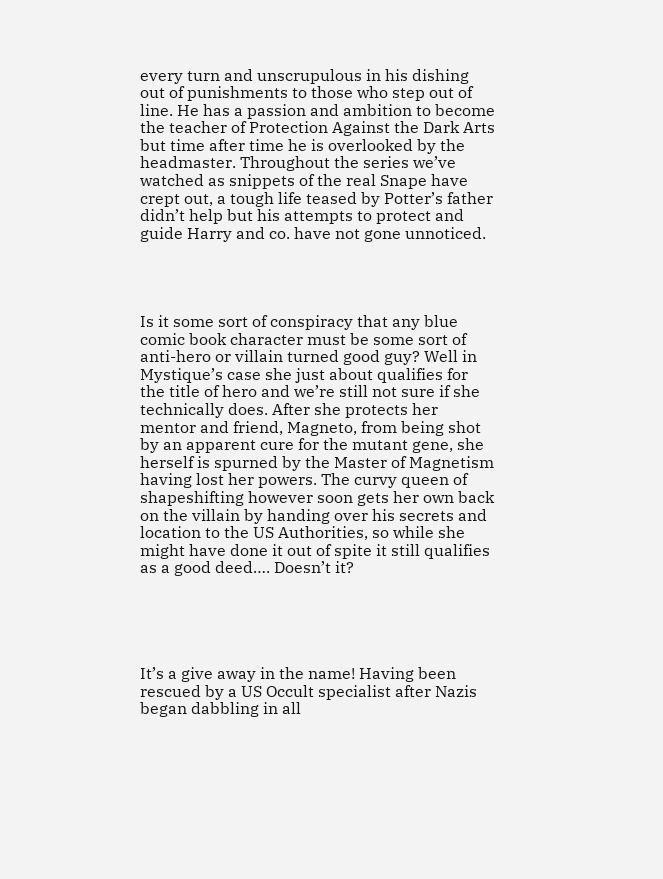every turn and unscrupulous in his dishing out of punishments to those who step out of line. He has a passion and ambition to become the teacher of Protection Against the Dark Arts but time after time he is overlooked by the headmaster. Throughout the series we’ve watched as snippets of the real Snape have crept out, a tough life teased by Potter’s father didn’t help but his attempts to protect and guide Harry and co. have not gone unnoticed.




Is it some sort of conspiracy that any blue comic book character must be some sort of anti-hero or villain turned good guy? Well in Mystique’s case she just about qualifies for the title of hero and we’re still not sure if she technically does. After she protects her mentor and friend, Magneto, from being shot by an apparent cure for the mutant gene, she herself is spurned by the Master of Magnetism having lost her powers. The curvy queen of shapeshifting however soon gets her own back on the villain by handing over his secrets and location to the US Authorities, so while she might have done it out of spite it still qualifies as a good deed…. Doesn’t it?





It’s a give away in the name! Having been rescued by a US Occult specialist after Nazis began dabbling in all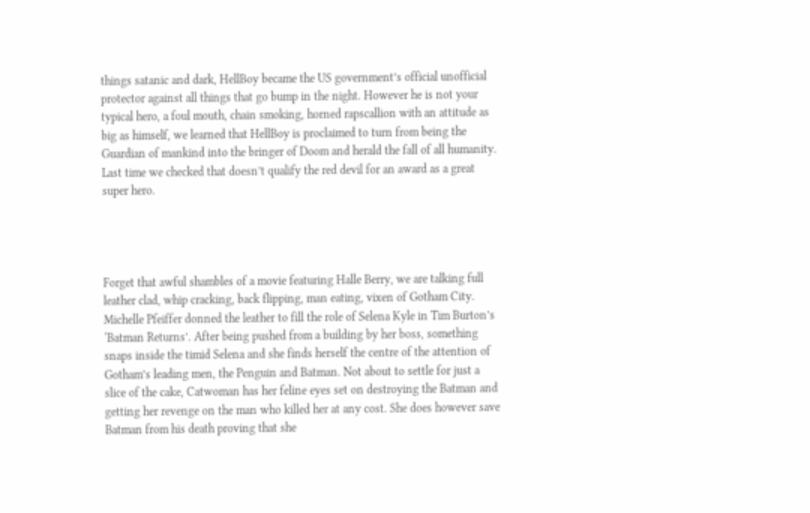things satanic and dark, HellBoy became the US government’s official unofficial protector against all things that go bump in the night. However he is not your typical hero, a foul mouth, chain smoking, horned rapscallion with an attitude as big as himself, we learned that HellBoy is proclaimed to turn from being the Guardian of mankind into the bringer of Doom and herald the fall of all humanity. Last time we checked that doesn’t qualify the red devil for an award as a great super hero.




Forget that awful shambles of a movie featuring Halle Berry, we are talking full leather clad, whip cracking, back flipping, man eating, vixen of Gotham City. Michelle Pfeiffer donned the leather to fill the role of Selena Kyle in Tim Burton’s ‘Batman Returns’. After being pushed from a building by her boss, something snaps inside the timid Selena and she finds herself the centre of the attention of Gotham’s leading men, the Penguin and Batman. Not about to settle for just a slice of the cake, Catwoman has her feline eyes set on destroying the Batman and getting her revenge on the man who killed her at any cost. She does however save Batman from his death proving that she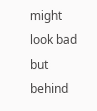might look bad but behind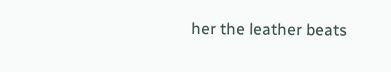her the leather beats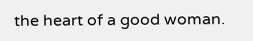the heart of a good woman.